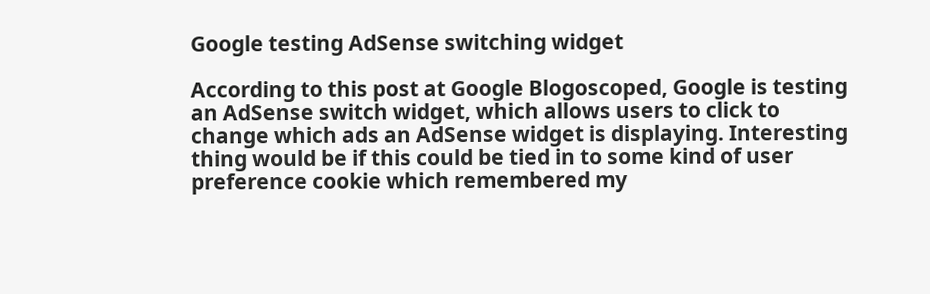Google testing AdSense switching widget

According to this post at Google Blogoscoped, Google is testing an AdSense switch widget, which allows users to click to change which ads an AdSense widget is displaying. Interesting thing would be if this could be tied in to some kind of user preference cookie which remembered my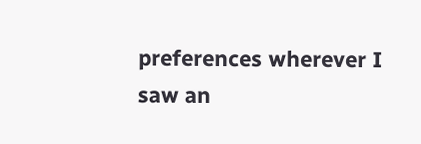preferences wherever I saw an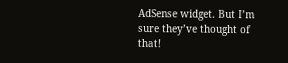AdSense widget. But I’m sure they’ve thought of that!